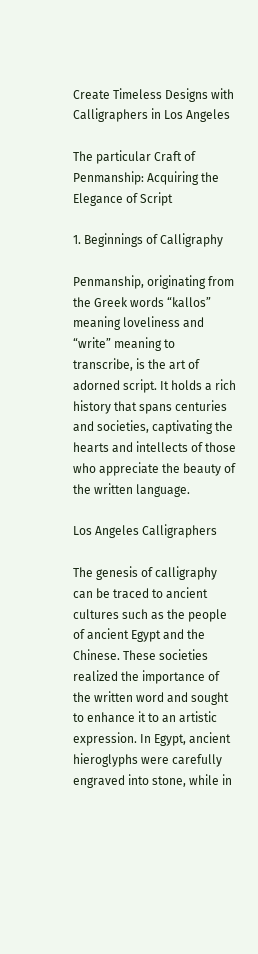Create Timeless Designs with Calligraphers in Los Angeles

The particular Craft of Penmanship: Acquiring the Elegance of Script

1. Beginnings of Calligraphy

Penmanship, originating from the Greek words “kallos” meaning loveliness and “write” meaning to transcribe, is the art of adorned script. It holds a rich history that spans centuries and societies, captivating the hearts and intellects of those who appreciate the beauty of the written language.

Los Angeles Calligraphers

The genesis of calligraphy can be traced to ancient cultures such as the people of ancient Egypt and the Chinese. These societies realized the importance of the written word and sought to enhance it to an artistic expression. In Egypt, ancient hieroglyphs were carefully engraved into stone, while in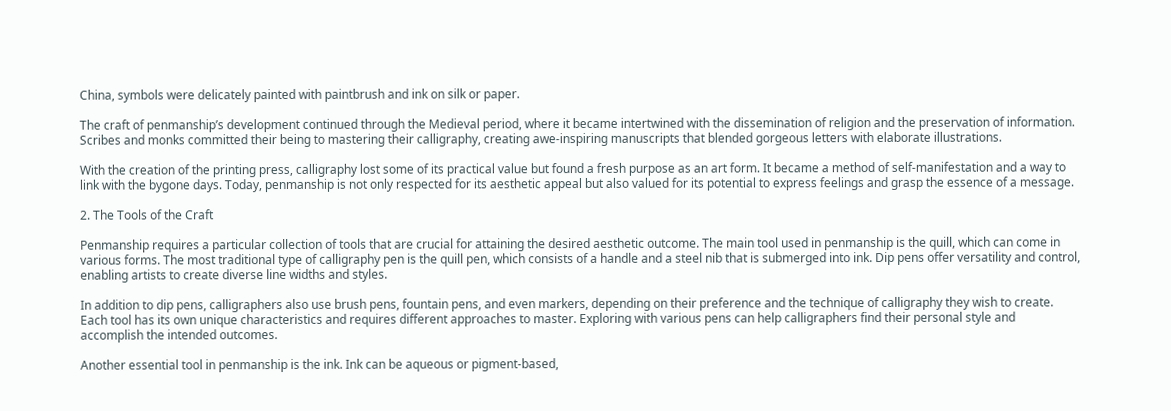China, symbols were delicately painted with paintbrush and ink on silk or paper.

The craft of penmanship’s development continued through the Medieval period, where it became intertwined with the dissemination of religion and the preservation of information. Scribes and monks committed their being to mastering their calligraphy, creating awe-inspiring manuscripts that blended gorgeous letters with elaborate illustrations.

With the creation of the printing press, calligraphy lost some of its practical value but found a fresh purpose as an art form. It became a method of self-manifestation and a way to link with the bygone days. Today, penmanship is not only respected for its aesthetic appeal but also valued for its potential to express feelings and grasp the essence of a message.

2. The Tools of the Craft

Penmanship requires a particular collection of tools that are crucial for attaining the desired aesthetic outcome. The main tool used in penmanship is the quill, which can come in various forms. The most traditional type of calligraphy pen is the quill pen, which consists of a handle and a steel nib that is submerged into ink. Dip pens offer versatility and control, enabling artists to create diverse line widths and styles.

In addition to dip pens, calligraphers also use brush pens, fountain pens, and even markers, depending on their preference and the technique of calligraphy they wish to create. Each tool has its own unique characteristics and requires different approaches to master. Exploring with various pens can help calligraphers find their personal style and accomplish the intended outcomes.

Another essential tool in penmanship is the ink. Ink can be aqueous or pigment-based,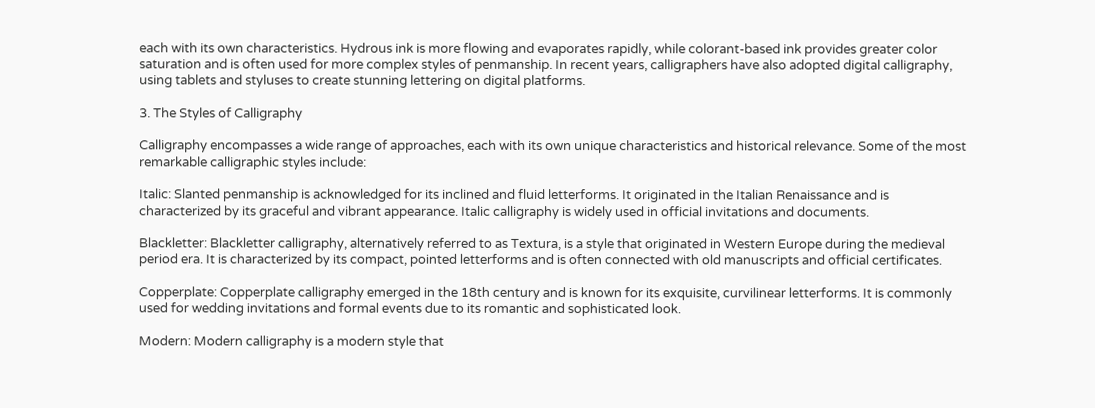each with its own characteristics. Hydrous ink is more flowing and evaporates rapidly, while colorant-based ink provides greater color saturation and is often used for more complex styles of penmanship. In recent years, calligraphers have also adopted digital calligraphy, using tablets and styluses to create stunning lettering on digital platforms.

3. The Styles of Calligraphy

Calligraphy encompasses a wide range of approaches, each with its own unique characteristics and historical relevance. Some of the most remarkable calligraphic styles include:

Italic: Slanted penmanship is acknowledged for its inclined and fluid letterforms. It originated in the Italian Renaissance and is characterized by its graceful and vibrant appearance. Italic calligraphy is widely used in official invitations and documents.

Blackletter: Blackletter calligraphy, alternatively referred to as Textura, is a style that originated in Western Europe during the medieval period era. It is characterized by its compact, pointed letterforms and is often connected with old manuscripts and official certificates.

Copperplate: Copperplate calligraphy emerged in the 18th century and is known for its exquisite, curvilinear letterforms. It is commonly used for wedding invitations and formal events due to its romantic and sophisticated look.

Modern: Modern calligraphy is a modern style that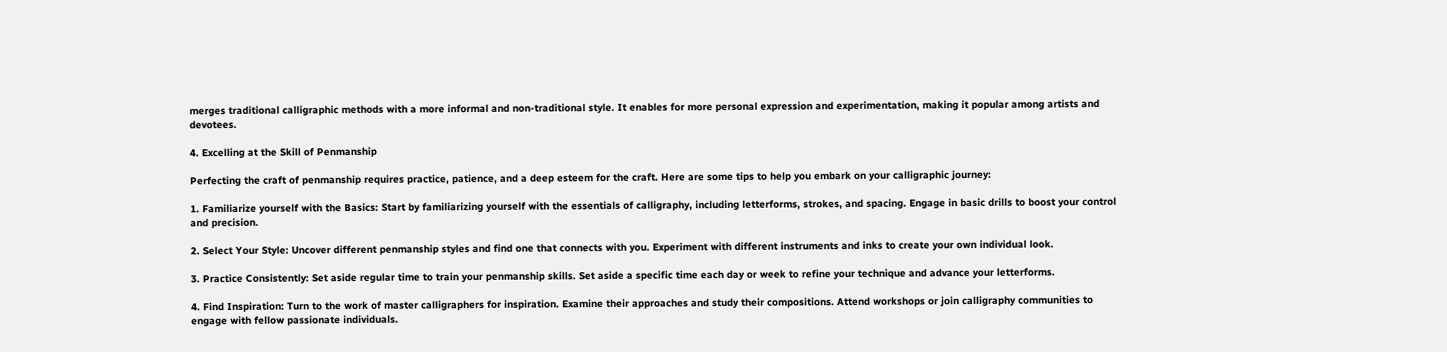merges traditional calligraphic methods with a more informal and non-traditional style. It enables for more personal expression and experimentation, making it popular among artists and devotees.

4. Excelling at the Skill of Penmanship

Perfecting the craft of penmanship requires practice, patience, and a deep esteem for the craft. Here are some tips to help you embark on your calligraphic journey:

1. Familiarize yourself with the Basics: Start by familiarizing yourself with the essentials of calligraphy, including letterforms, strokes, and spacing. Engage in basic drills to boost your control and precision.

2. Select Your Style: Uncover different penmanship styles and find one that connects with you. Experiment with different instruments and inks to create your own individual look.

3. Practice Consistently: Set aside regular time to train your penmanship skills. Set aside a specific time each day or week to refine your technique and advance your letterforms.

4. Find Inspiration: Turn to the work of master calligraphers for inspiration. Examine their approaches and study their compositions. Attend workshops or join calligraphy communities to engage with fellow passionate individuals.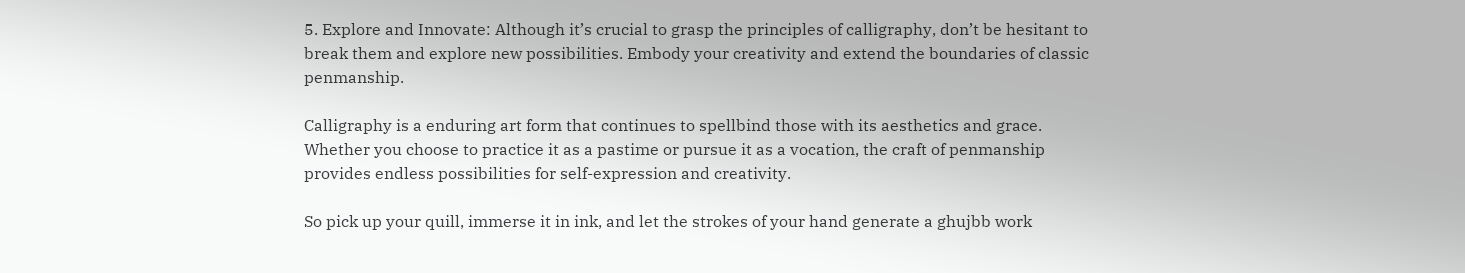5. Explore and Innovate: Although it’s crucial to grasp the principles of calligraphy, don’t be hesitant to break them and explore new possibilities. Embody your creativity and extend the boundaries of classic penmanship.

Calligraphy is a enduring art form that continues to spellbind those with its aesthetics and grace. Whether you choose to practice it as a pastime or pursue it as a vocation, the craft of penmanship provides endless possibilities for self-expression and creativity.

So pick up your quill, immerse it in ink, and let the strokes of your hand generate a ghujbb work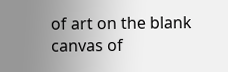of art on the blank canvas of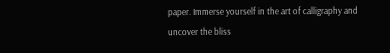paper. Immerse yourself in the art of calligraphy and uncover the bliss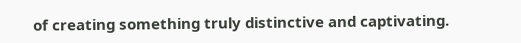of creating something truly distinctive and captivating.